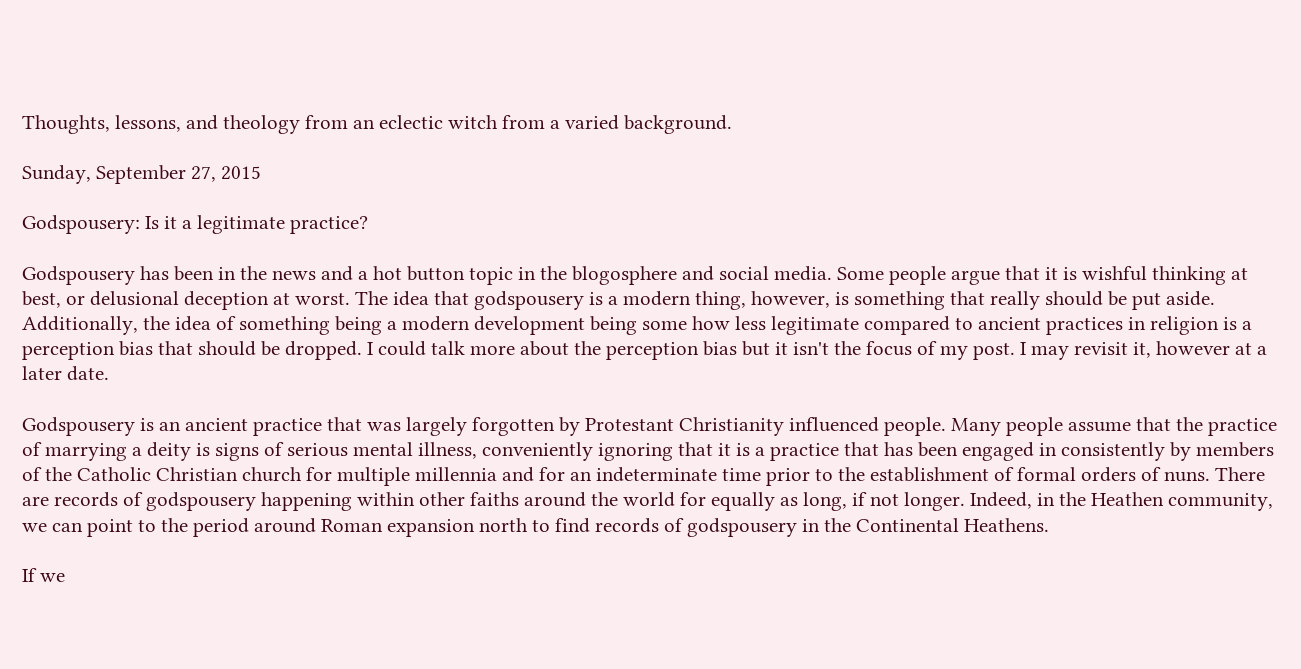Thoughts, lessons, and theology from an eclectic witch from a varied background.

Sunday, September 27, 2015

Godspousery: Is it a legitimate practice?

Godspousery has been in the news and a hot button topic in the blogosphere and social media. Some people argue that it is wishful thinking at best, or delusional deception at worst. The idea that godspousery is a modern thing, however, is something that really should be put aside. Additionally, the idea of something being a modern development being some how less legitimate compared to ancient practices in religion is a perception bias that should be dropped. I could talk more about the perception bias but it isn't the focus of my post. I may revisit it, however at a later date.

Godspousery is an ancient practice that was largely forgotten by Protestant Christianity influenced people. Many people assume that the practice of marrying a deity is signs of serious mental illness, conveniently ignoring that it is a practice that has been engaged in consistently by members of the Catholic Christian church for multiple millennia and for an indeterminate time prior to the establishment of formal orders of nuns. There are records of godspousery happening within other faiths around the world for equally as long, if not longer. Indeed, in the Heathen community, we can point to the period around Roman expansion north to find records of godspousery in the Continental Heathens.

If we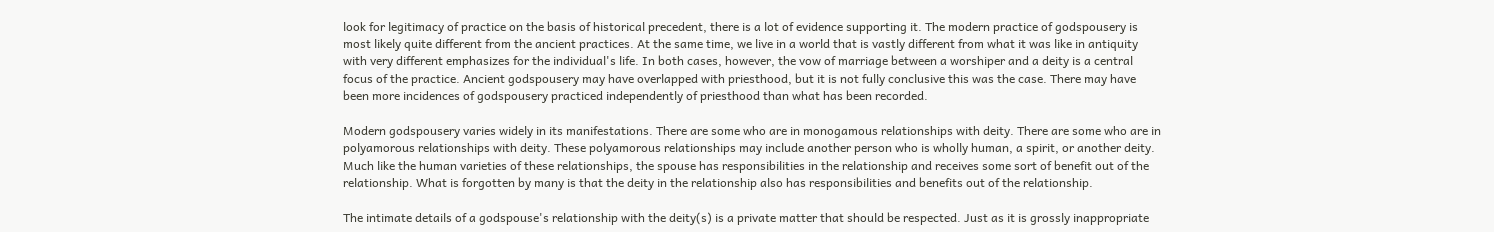look for legitimacy of practice on the basis of historical precedent, there is a lot of evidence supporting it. The modern practice of godspousery is most likely quite different from the ancient practices. At the same time, we live in a world that is vastly different from what it was like in antiquity with very different emphasizes for the individual's life. In both cases, however, the vow of marriage between a worshiper and a deity is a central focus of the practice. Ancient godspousery may have overlapped with priesthood, but it is not fully conclusive this was the case. There may have been more incidences of godspousery practiced independently of priesthood than what has been recorded.

Modern godspousery varies widely in its manifestations. There are some who are in monogamous relationships with deity. There are some who are in polyamorous relationships with deity. These polyamorous relationships may include another person who is wholly human, a spirit, or another deity. Much like the human varieties of these relationships, the spouse has responsibilities in the relationship and receives some sort of benefit out of the relationship. What is forgotten by many is that the deity in the relationship also has responsibilities and benefits out of the relationship.

The intimate details of a godspouse's relationship with the deity(s) is a private matter that should be respected. Just as it is grossly inappropriate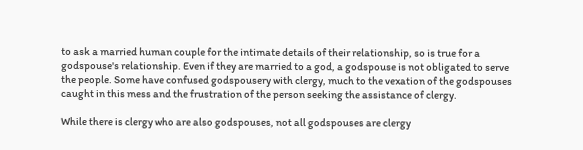to ask a married human couple for the intimate details of their relationship, so is true for a godspouse's relationship. Even if they are married to a god, a godspouse is not obligated to serve the people. Some have confused godspousery with clergy, much to the vexation of the godspouses caught in this mess and the frustration of the person seeking the assistance of clergy.

While there is clergy who are also godspouses, not all godspouses are clergy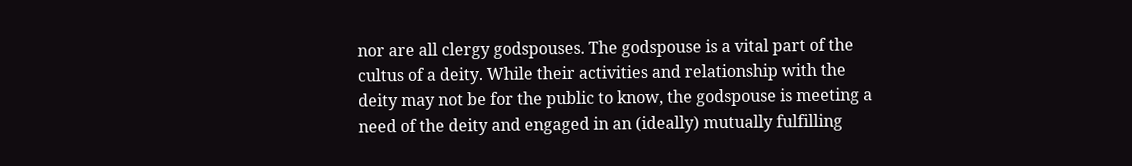nor are all clergy godspouses. The godspouse is a vital part of the cultus of a deity. While their activities and relationship with the deity may not be for the public to know, the godspouse is meeting a need of the deity and engaged in an (ideally) mutually fulfilling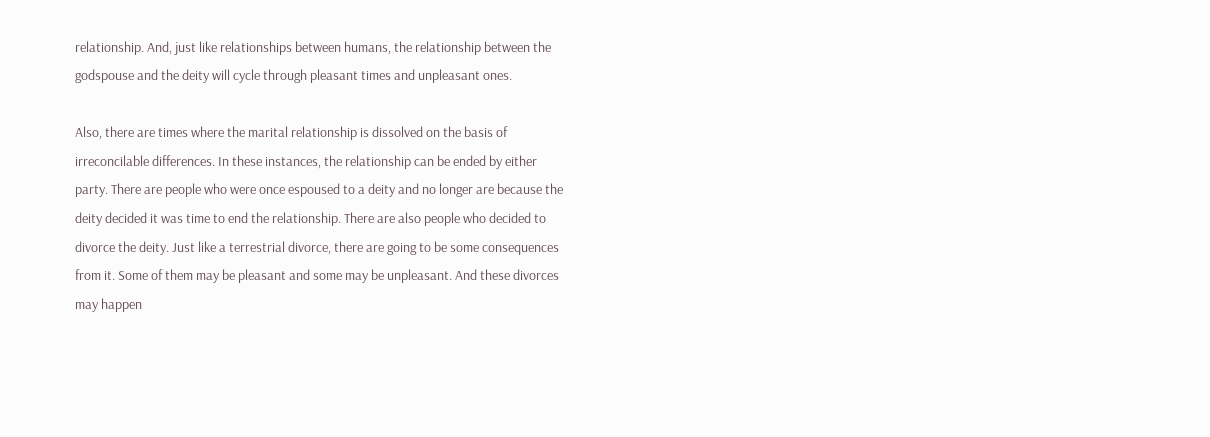relationship. And, just like relationships between humans, the relationship between the godspouse and the deity will cycle through pleasant times and unpleasant ones.

Also, there are times where the marital relationship is dissolved on the basis of irreconcilable differences. In these instances, the relationship can be ended by either party. There are people who were once espoused to a deity and no longer are because the deity decided it was time to end the relationship. There are also people who decided to divorce the deity. Just like a terrestrial divorce, there are going to be some consequences from it. Some of them may be pleasant and some may be unpleasant. And these divorces may happen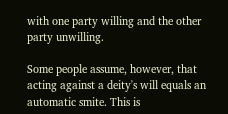with one party willing and the other party unwilling.

Some people assume, however, that acting against a deity's will equals an automatic smite. This is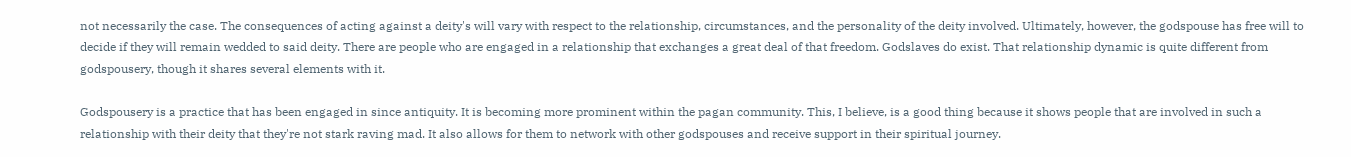not necessarily the case. The consequences of acting against a deity's will vary with respect to the relationship, circumstances, and the personality of the deity involved. Ultimately, however, the godspouse has free will to decide if they will remain wedded to said deity. There are people who are engaged in a relationship that exchanges a great deal of that freedom. Godslaves do exist. That relationship dynamic is quite different from godspousery, though it shares several elements with it.

Godspousery is a practice that has been engaged in since antiquity. It is becoming more prominent within the pagan community. This, I believe, is a good thing because it shows people that are involved in such a relationship with their deity that they're not stark raving mad. It also allows for them to network with other godspouses and receive support in their spiritual journey.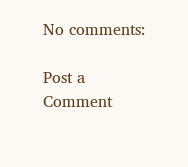No comments:

Post a Comment